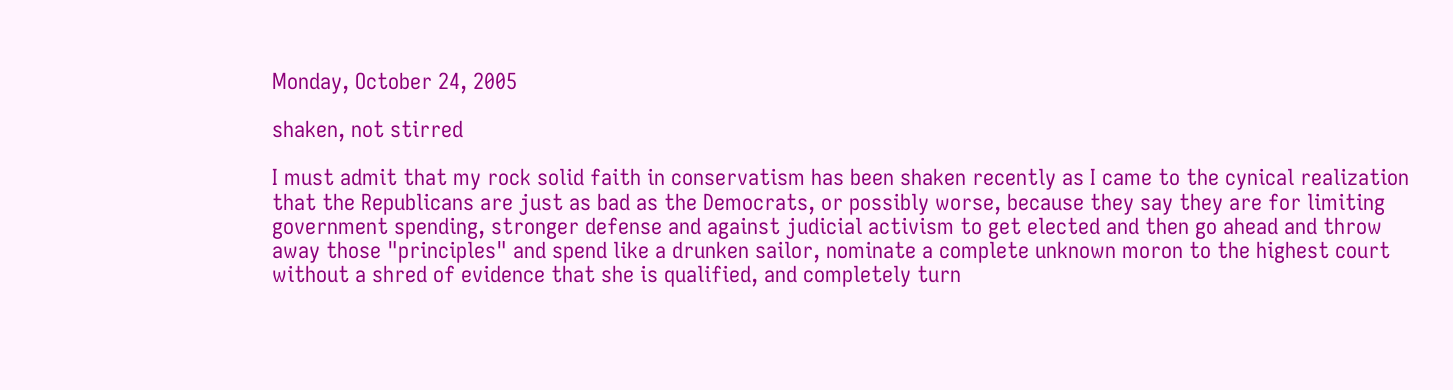Monday, October 24, 2005

shaken, not stirred

I must admit that my rock solid faith in conservatism has been shaken recently as I came to the cynical realization that the Republicans are just as bad as the Democrats, or possibly worse, because they say they are for limiting government spending, stronger defense and against judicial activism to get elected and then go ahead and throw away those "principles" and spend like a drunken sailor, nominate a complete unknown moron to the highest court without a shred of evidence that she is qualified, and completely turn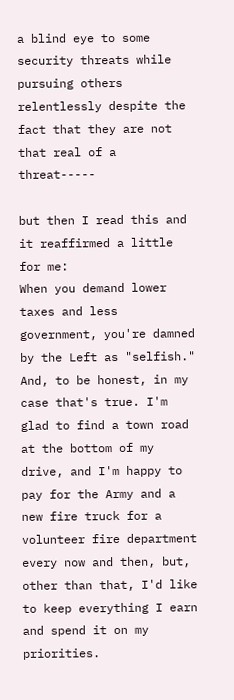a blind eye to some security threats while pursuing others relentlessly despite the fact that they are not that real of a threat-----

but then I read this and it reaffirmed a little for me:
When you demand lower taxes and less government, you're damned by the Left as "selfish." And, to be honest, in my case that's true. I'm glad to find a town road at the bottom of my drive, and I'm happy to pay for the Army and a new fire truck for a volunteer fire department every now and then, but, other than that, I'd like to keep everything I earn and spend it on my priorities.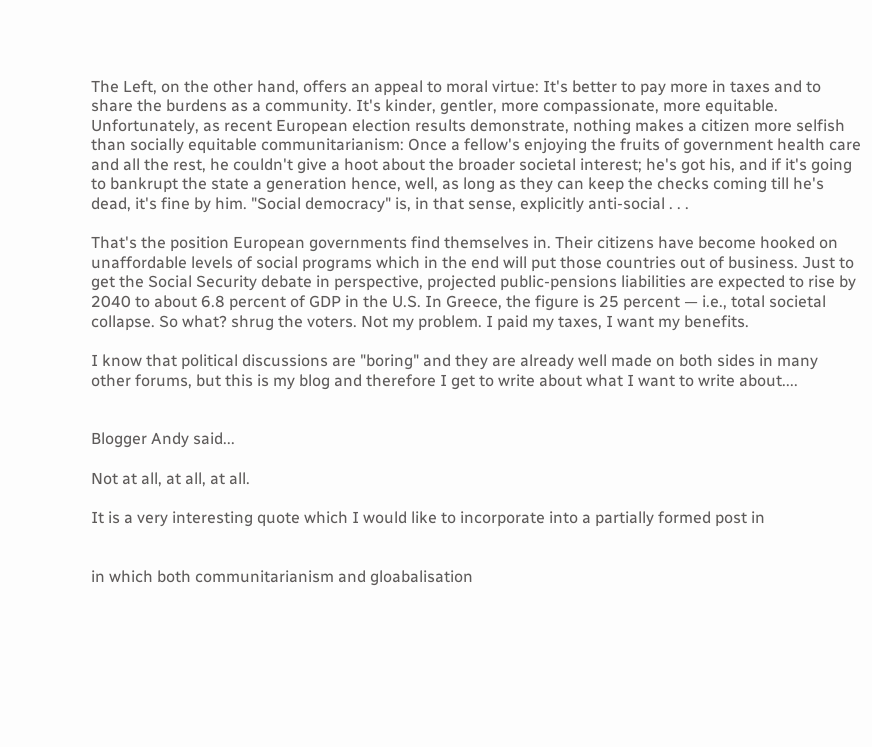The Left, on the other hand, offers an appeal to moral virtue: It's better to pay more in taxes and to share the burdens as a community. It's kinder, gentler, more compassionate, more equitable. Unfortunately, as recent European election results demonstrate, nothing makes a citizen more selfish than socially equitable communitarianism: Once a fellow's enjoying the fruits of government health care and all the rest, he couldn't give a hoot about the broader societal interest; he's got his, and if it's going to bankrupt the state a generation hence, well, as long as they can keep the checks coming till he's dead, it's fine by him. "Social democracy" is, in that sense, explicitly anti-social . . .

That's the position European governments find themselves in. Their citizens have become hooked on unaffordable levels of social programs which in the end will put those countries out of business. Just to get the Social Security debate in perspective, projected public-pensions liabilities are expected to rise by 2040 to about 6.8 percent of GDP in the U.S. In Greece, the figure is 25 percent — i.e., total societal collapse. So what? shrug the voters. Not my problem. I paid my taxes, I want my benefits.

I know that political discussions are "boring" and they are already well made on both sides in many other forums, but this is my blog and therefore I get to write about what I want to write about....


Blogger Andy said...

Not at all, at all, at all.

It is a very interesting quote which I would like to incorporate into a partially formed post in


in which both communitarianism and gloabalisation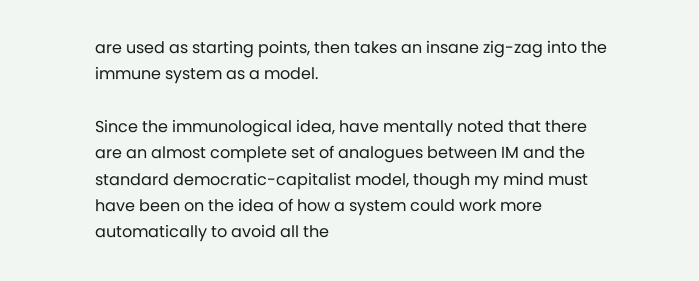are used as starting points, then takes an insane zig-zag into the immune system as a model.

Since the immunological idea, have mentally noted that there are an almost complete set of analogues between IM and the standard democratic-capitalist model, though my mind must have been on the idea of how a system could work more automatically to avoid all the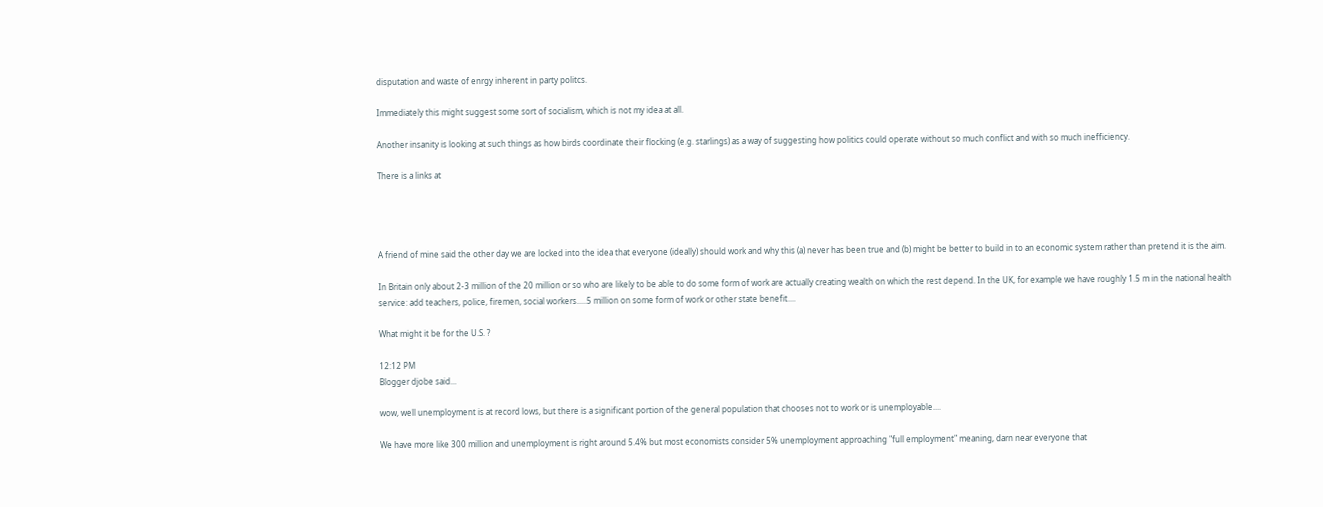disputation and waste of enrgy inherent in party politcs.

Immediately this might suggest some sort of socialism, which is not my idea at all.

Another insanity is looking at such things as how birds coordinate their flocking (e.g. starlings) as a way of suggesting how politics could operate without so much conflict and with so much inefficiency.

There is a links at




A friend of mine said the other day we are locked into the idea that everyone (ideally) should work and why this (a) never has been true and (b) might be better to build in to an economic system rather than pretend it is the aim.

In Britain only about 2-3 million of the 20 million or so who are likely to be able to do some form of work are actually creating wealth on which the rest depend. In the UK, for example we have roughly 1.5 m in the national health service: add teachers, police, firemen, social workers.....5 million on some form of work or other state benefit....

What might it be for the U.S. ?

12:12 PM
Blogger djobe said...

wow, well unemployment is at record lows, but there is a significant portion of the general population that chooses not to work or is unemployable....

We have more like 300 million and unemployment is right around 5.4% but most economists consider 5% unemployment approaching "full employment" meaning, darn near everyone that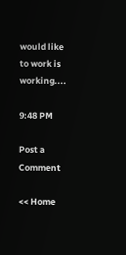would like to work is working....

9:48 PM

Post a Comment

<< Home